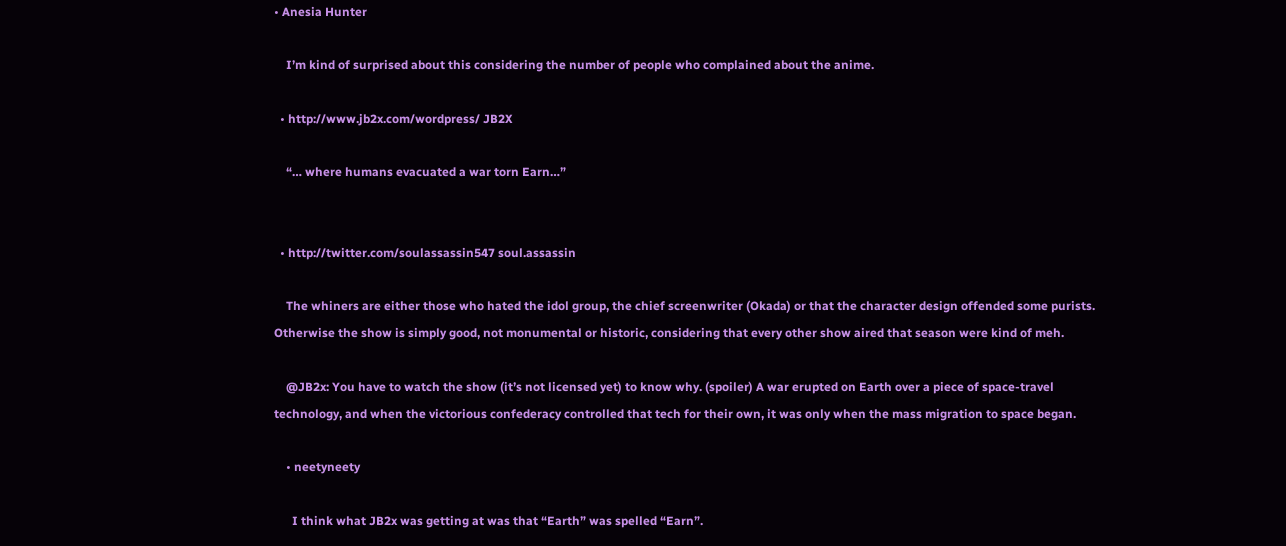• Anesia Hunter

    I’m kind of surprised about this considering the number of people who complained about the anime.

  • http://www.jb2x.com/wordpress/ JB2X

    “… where humans evacuated a war torn Earn…”


  • http://twitter.com/soulassassin547 soul.assassin

    The whiners are either those who hated the idol group, the chief screenwriter (Okada) or that the character design offended some purists. Otherwise the show is simply good, not monumental or historic, considering that every other show aired that season were kind of meh.

    @JB2x: You have to watch the show (it’s not licensed yet) to know why. (spoiler) A war erupted on Earth over a piece of space-travel technology, and when the victorious confederacy controlled that tech for their own, it was only when the mass migration to space began.

    • neetyneety

      I think what JB2x was getting at was that “Earth” was spelled “Earn”.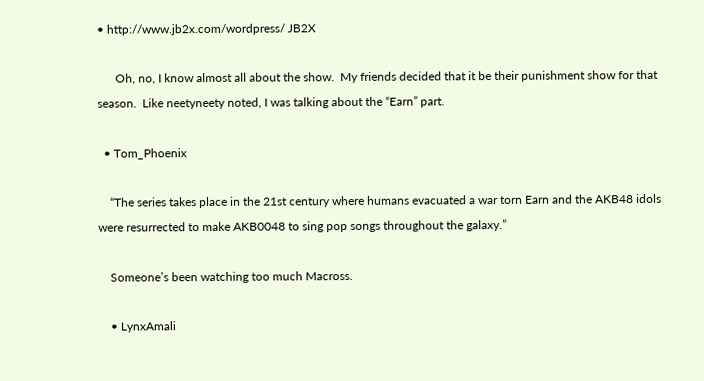• http://www.jb2x.com/wordpress/ JB2X

      Oh, no, I know almost all about the show.  My friends decided that it be their punishment show for that season.  Like neetyneety noted, I was talking about the “Earn” part.

  • Tom_Phoenix

    “The series takes place in the 21st century where humans evacuated a war torn Earn and the AKB48 idols were resurrected to make AKB0048 to sing pop songs throughout the galaxy.”

    Someone’s been watching too much Macross.

    • LynxAmali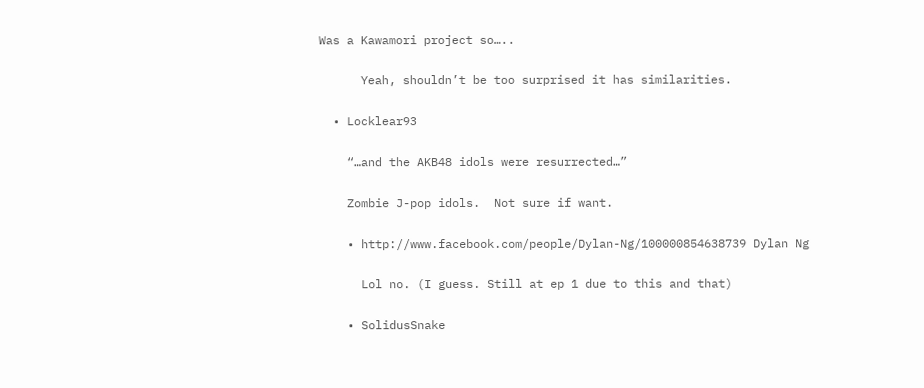Was a Kawamori project so…..

      Yeah, shouldn’t be too surprised it has similarities.

  • Locklear93

    “…and the AKB48 idols were resurrected…”

    Zombie J-pop idols.  Not sure if want.

    • http://www.facebook.com/people/Dylan-Ng/100000854638739 Dylan Ng

      Lol no. (I guess. Still at ep 1 due to this and that)

    • SolidusSnake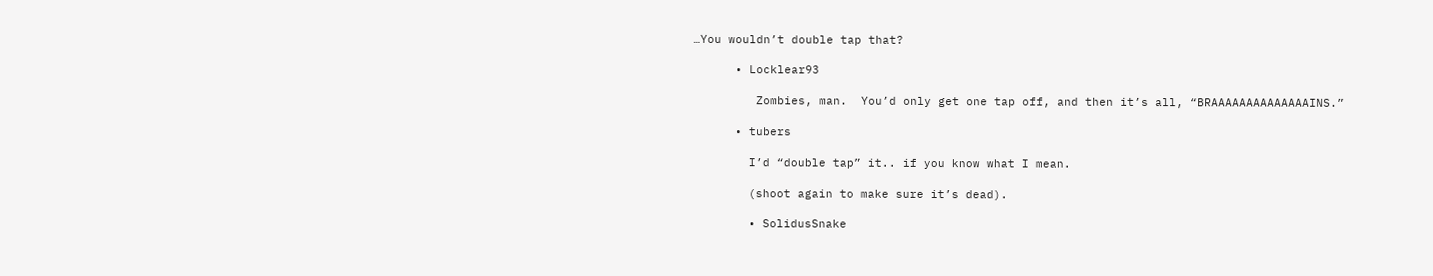…You wouldn’t double tap that?

      • Locklear93

         Zombies, man.  You’d only get one tap off, and then it’s all, “BRAAAAAAAAAAAAAAINS.”

      • tubers

        I’d “double tap” it.. if you know what I mean.

        (shoot again to make sure it’s dead).

        • SolidusSnake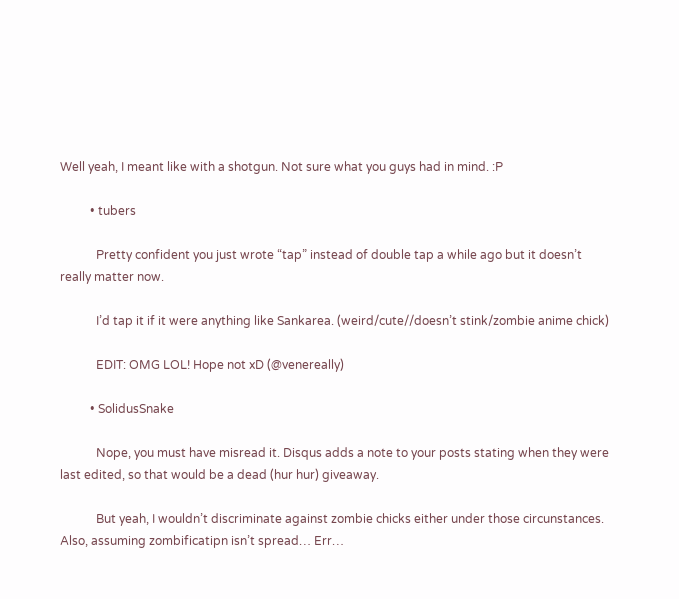Well yeah, I meant like with a shotgun. Not sure what you guys had in mind. :P

          • tubers

            Pretty confident you just wrote “tap” instead of double tap a while ago but it doesn’t really matter now.

            I’d tap it if it were anything like Sankarea. (weird/cute//doesn’t stink/zombie anime chick)

            EDIT: OMG LOL! Hope not xD (@venereally)

          • SolidusSnake

            Nope, you must have misread it. Disqus adds a note to your posts stating when they were last edited, so that would be a dead (hur hur) giveaway.

            But yeah, I wouldn’t discriminate against zombie chicks either under those circunstances. Also, assuming zombificatipn isn’t spread… Err…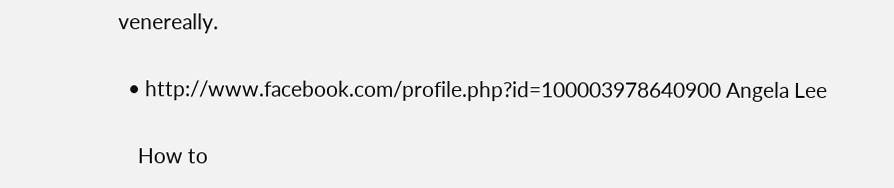venereally.

  • http://www.facebook.com/profile.php?id=100003978640900 Angela Lee

    How to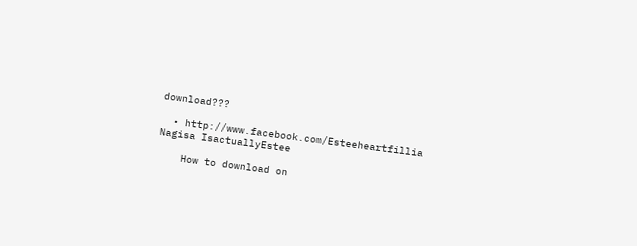download???

  • http://www.facebook.com/Esteeheartfillia Nagisa IsactuallyEstee

    How to download on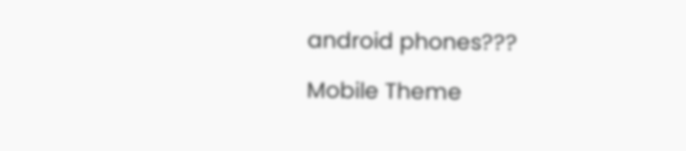android phones???

Mobile Theme